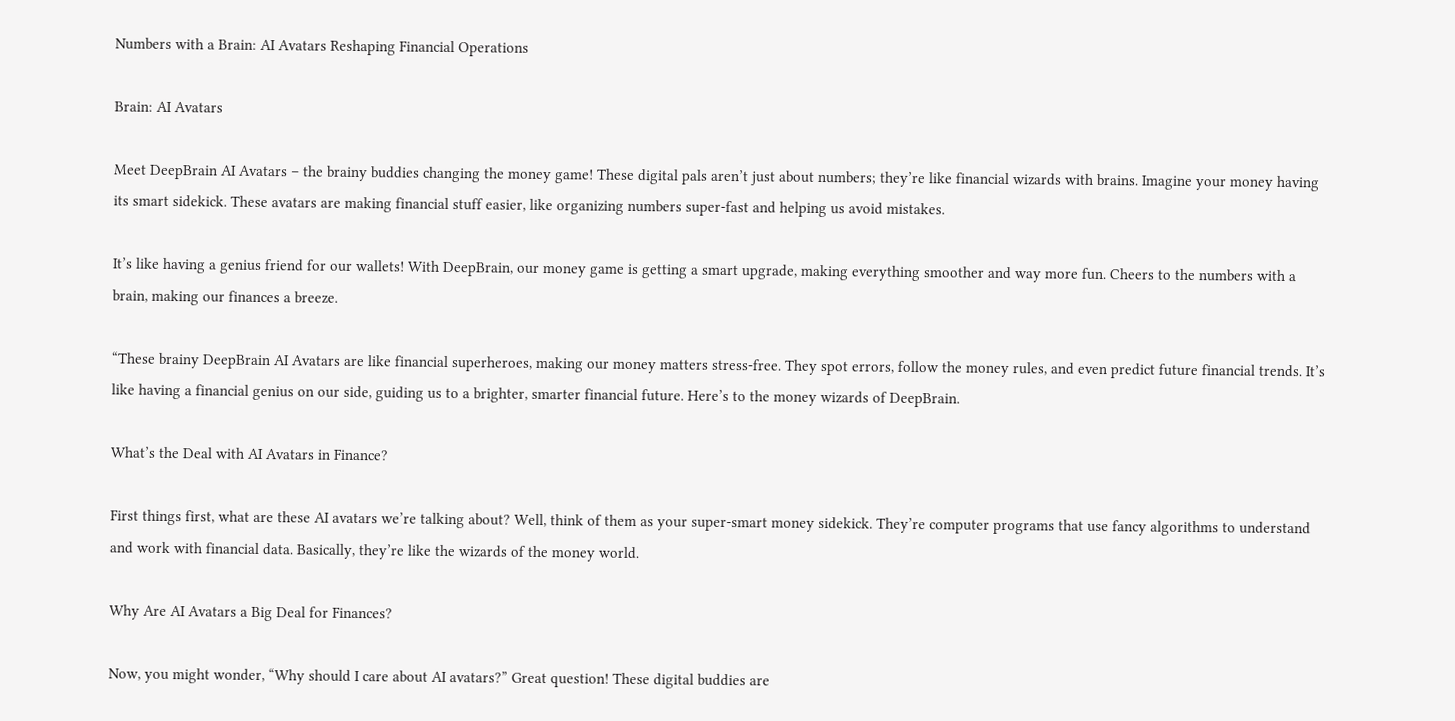Numbers with a Brain: AI Avatars Reshaping Financial Operations

Brain: AI Avatars

Meet DeepBrain AI Avatars – the brainy buddies changing the money game! These digital pals aren’t just about numbers; they’re like financial wizards with brains. Imagine your money having its smart sidekick. These avatars are making financial stuff easier, like organizing numbers super-fast and helping us avoid mistakes.

It’s like having a genius friend for our wallets! With DeepBrain, our money game is getting a smart upgrade, making everything smoother and way more fun. Cheers to the numbers with a brain, making our finances a breeze.

“These brainy DeepBrain AI Avatars are like financial superheroes, making our money matters stress-free. They spot errors, follow the money rules, and even predict future financial trends. It’s like having a financial genius on our side, guiding us to a brighter, smarter financial future. Here’s to the money wizards of DeepBrain.

What’s the Deal with AI Avatars in Finance?

First things first, what are these AI avatars we’re talking about? Well, think of them as your super-smart money sidekick. They’re computer programs that use fancy algorithms to understand and work with financial data. Basically, they’re like the wizards of the money world.

Why Are AI Avatars a Big Deal for Finances?

Now, you might wonder, “Why should I care about AI avatars?” Great question! These digital buddies are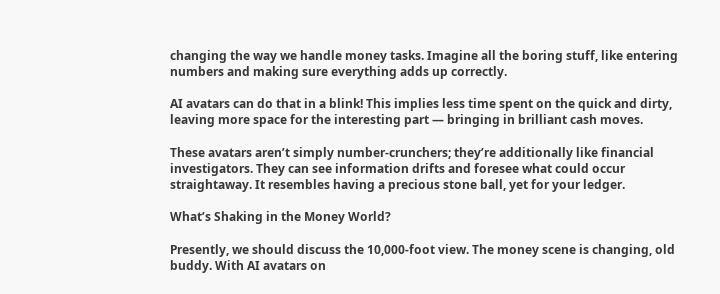changing the way we handle money tasks. Imagine all the boring stuff, like entering numbers and making sure everything adds up correctly.

AI avatars can do that in a blink! This implies less time spent on the quick and dirty, leaving more space for the interesting part — bringing in brilliant cash moves.

These avatars aren’t simply number-crunchers; they’re additionally like financial investigators. They can see information drifts and foresee what could occur straightaway. It resembles having a precious stone ball, yet for your ledger.

What’s Shaking in the Money World?

Presently, we should discuss the 10,000-foot view. The money scene is changing, old buddy. With AI avatars on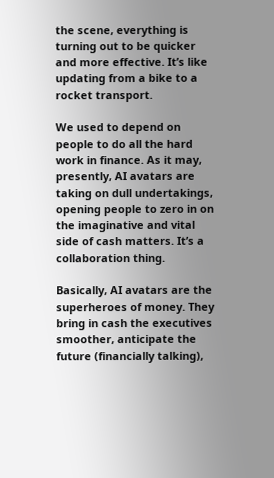the scene, everything is turning out to be quicker and more effective. It’s like updating from a bike to a rocket transport.

We used to depend on people to do all the hard work in finance. As it may, presently, AI avatars are taking on dull undertakings, opening people to zero in on the imaginative and vital side of cash matters. It’s a collaboration thing.

Basically, AI avatars are the superheroes of money. They bring in cash the executives smoother, anticipate the future (financially talking),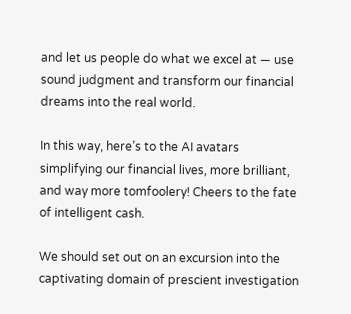and let us people do what we excel at — use sound judgment and transform our financial dreams into the real world.

In this way, here’s to the AI avatars simplifying our financial lives, more brilliant, and way more tomfoolery! Cheers to the fate of intelligent cash.

We should set out on an excursion into the captivating domain of prescient investigation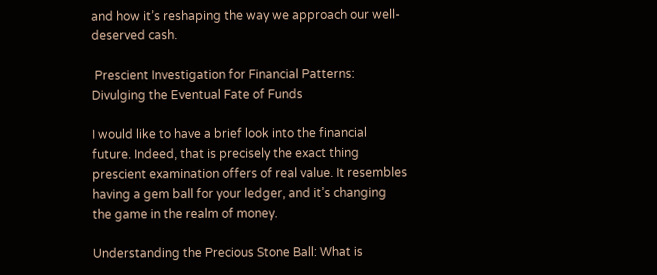and how it’s reshaping the way we approach our well-deserved cash.

 Prescient Investigation for Financial Patterns: Divulging the Eventual Fate of Funds

I would like to have a brief look into the financial future. Indeed, that is precisely the exact thing prescient examination offers of real value. It resembles having a gem ball for your ledger, and it’s changing the game in the realm of money.

Understanding the Precious Stone Ball: What is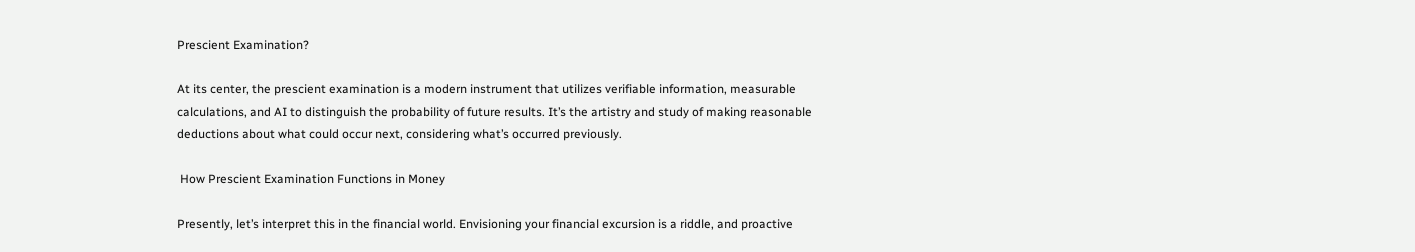Prescient Examination?

At its center, the prescient examination is a modern instrument that utilizes verifiable information, measurable calculations, and AI to distinguish the probability of future results. It’s the artistry and study of making reasonable deductions about what could occur next, considering what’s occurred previously.

 How Prescient Examination Functions in Money

Presently, let’s interpret this in the financial world. Envisioning your financial excursion is a riddle, and proactive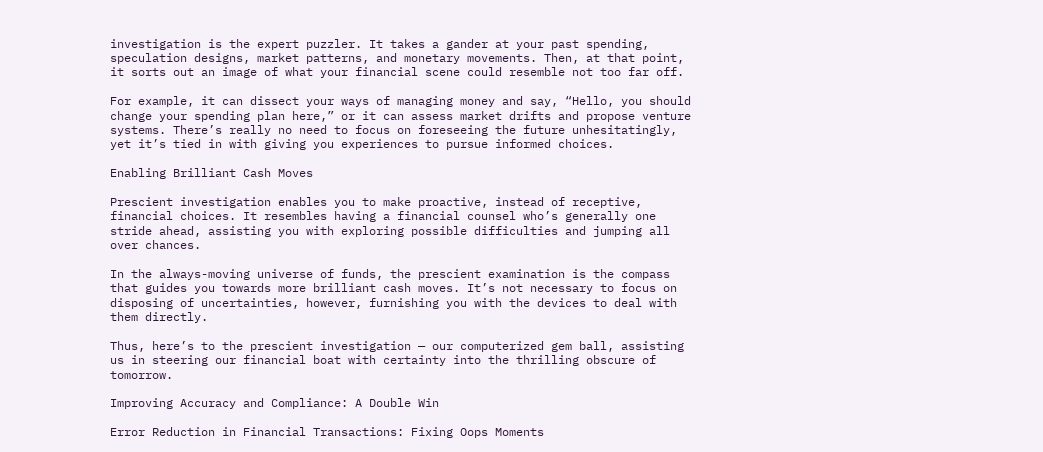investigation is the expert puzzler. It takes a gander at your past spending, speculation designs, market patterns, and monetary movements. Then, at that point, it sorts out an image of what your financial scene could resemble not too far off.

For example, it can dissect your ways of managing money and say, “Hello, you should change your spending plan here,” or it can assess market drifts and propose venture systems. There’s really no need to focus on foreseeing the future unhesitatingly, yet it’s tied in with giving you experiences to pursue informed choices.

Enabling Brilliant Cash Moves

Prescient investigation enables you to make proactive, instead of receptive, financial choices. It resembles having a financial counsel who’s generally one stride ahead, assisting you with exploring possible difficulties and jumping all over chances.

In the always-moving universe of funds, the prescient examination is the compass that guides you towards more brilliant cash moves. It’s not necessary to focus on disposing of uncertainties, however, furnishing you with the devices to deal with them directly.

Thus, here’s to the prescient investigation — our computerized gem ball, assisting us in steering our financial boat with certainty into the thrilling obscure of tomorrow.

Improving Accuracy and Compliance: A Double Win

Error Reduction in Financial Transactions: Fixing Oops Moments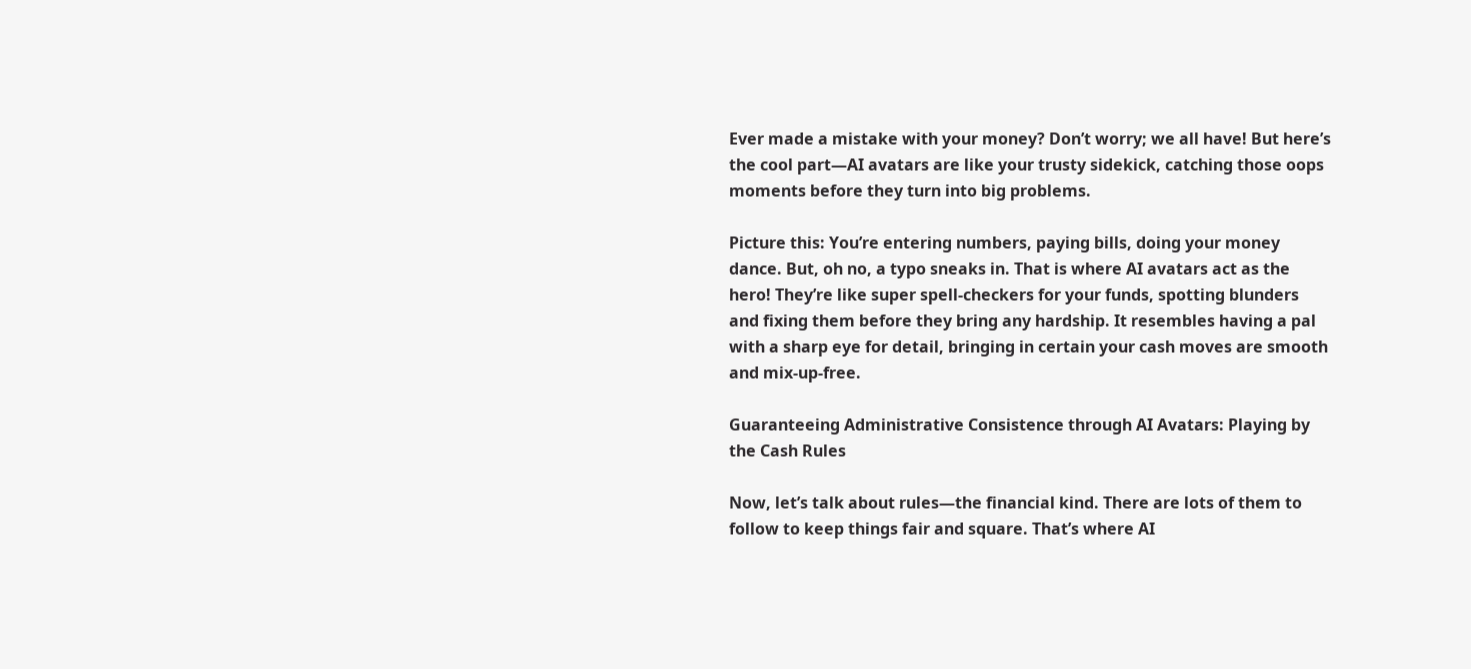Ever made a mistake with your money? Don’t worry; we all have! But here’s the cool part—AI avatars are like your trusty sidekick, catching those oops moments before they turn into big problems.

Picture this: You’re entering numbers, paying bills, doing your money dance. But, oh no, a typo sneaks in. That is where AI avatars act as the hero! They’re like super spell-checkers for your funds, spotting blunders and fixing them before they bring any hardship. It resembles having a pal with a sharp eye for detail, bringing in certain your cash moves are smooth and mix-up-free.

Guaranteeing Administrative Consistence through AI Avatars: Playing by the Cash Rules

Now, let’s talk about rules—the financial kind. There are lots of them to follow to keep things fair and square. That’s where AI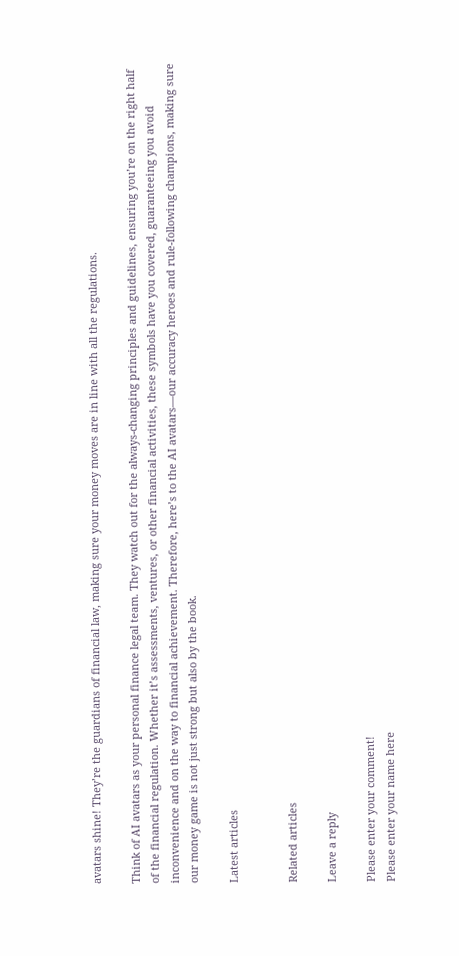avatars shine! They’re the guardians of financial law, making sure your money moves are in line with all the regulations.

Think of AI avatars as your personal finance legal team. They watch out for the always-changing principles and guidelines, ensuring you’re on the right half of the financial regulation. Whether it’s assessments, ventures, or other financial activities, these symbols have you covered, guaranteeing you avoid inconvenience and on the way to financial achievement. Therefore, here’s to the AI avatars—our accuracy heroes and rule-following champions, making sure our money game is not just strong but also by the book.

Latest articles


Related articles

Leave a reply

Please enter your comment!
Please enter your name here